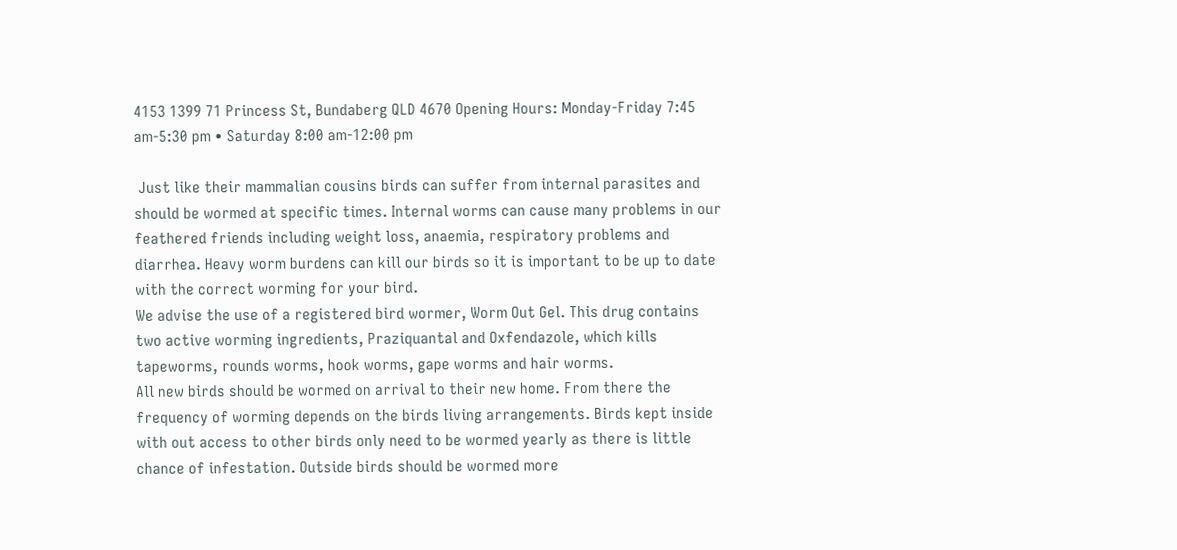4153 1399 71 Princess St, Bundaberg QLD 4670 Opening Hours: Monday-Friday 7:45 am-5:30 pm • Saturday 8:00 am-12:00 pm

 Just like their mammalian cousins birds can suffer from internal parasites and should be wormed at specific times. Internal worms can cause many problems in our feathered friends including weight loss, anaemia, respiratory problems and diarrhea. Heavy worm burdens can kill our birds so it is important to be up to date with the correct worming for your bird.
We advise the use of a registered bird wormer, Worm Out Gel. This drug contains two active worming ingredients, Praziquantal and Oxfendazole, which kills tapeworms, rounds worms, hook worms, gape worms and hair worms.
All new birds should be wormed on arrival to their new home. From there the frequency of worming depends on the birds living arrangements. Birds kept inside with out access to other birds only need to be wormed yearly as there is little chance of infestation. Outside birds should be wormed more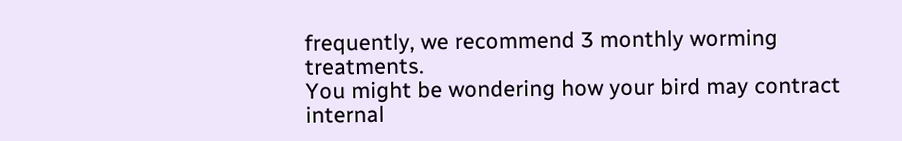frequently, we recommend 3 monthly worming treatments.
You might be wondering how your bird may contract internal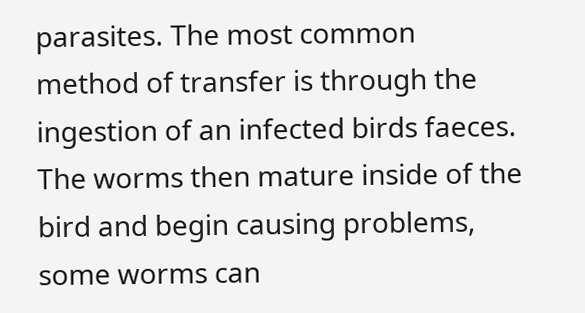parasites. The most common method of transfer is through the ingestion of an infected birds faeces. The worms then mature inside of the bird and begin causing problems, some worms can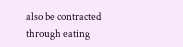also be contracted through eating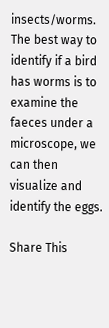insects/worms.
The best way to identify if a bird has worms is to examine the faeces under a microscope, we can then visualize and identify the eggs.

Share This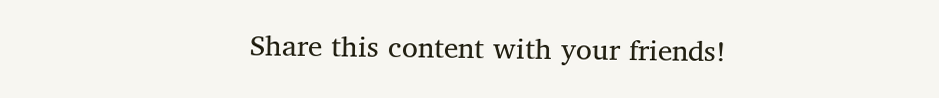Share this content with your friends!